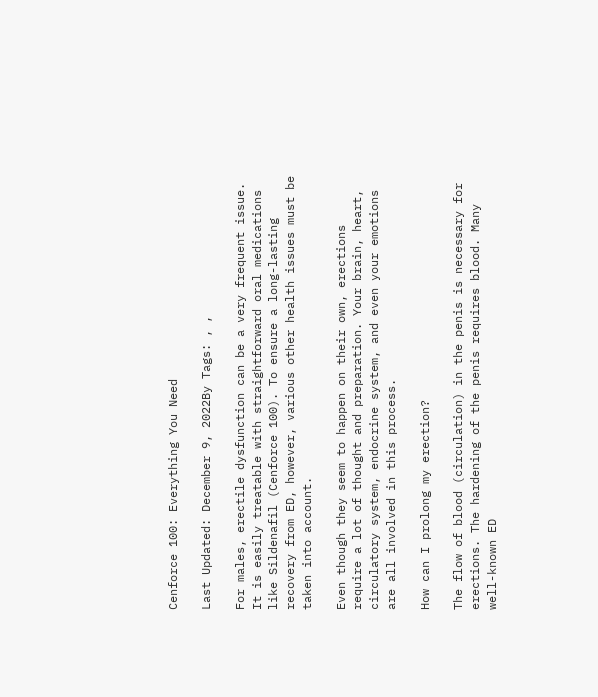Cenforce 100: Everything You Need

Last Updated: December 9, 2022By Tags: , ,

For males, erectile dysfunction can be a very frequent issue. It is easily treatable with straightforward oral medications like Sildenafil (Cenforce 100). To ensure a long-lasting recovery from ED, however, various other health issues must be taken into account.

Even though they seem to happen on their own, erections require a lot of thought and preparation. Your brain, heart, circulatory system, endocrine system, and even your emotions are all involved in this process.

How can I prolong my erection?

The flow of blood (circulation) in the penis is necessary for erections. The hardening of the penis requires blood. Many well-known ED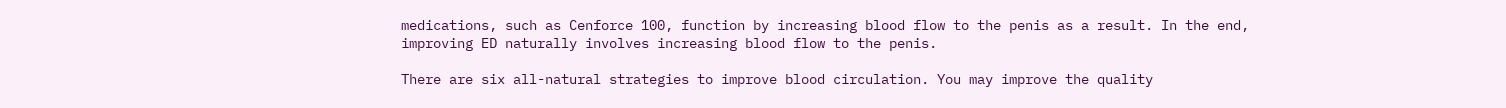medications, such as Cenforce 100, function by increasing blood flow to the penis as a result. In the end, improving ED naturally involves increasing blood flow to the penis.

There are six all-natural strategies to improve blood circulation. You may improve the quality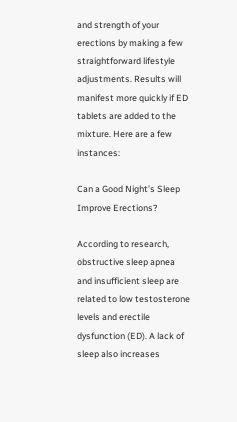and strength of your erections by making a few straightforward lifestyle adjustments. Results will manifest more quickly if ED tablets are added to the mixture. Here are a few instances:

Can a Good Night’s Sleep Improve Erections?

According to research, obstructive sleep apnea and insufficient sleep are related to low testosterone levels and erectile dysfunction (ED). A lack of sleep also increases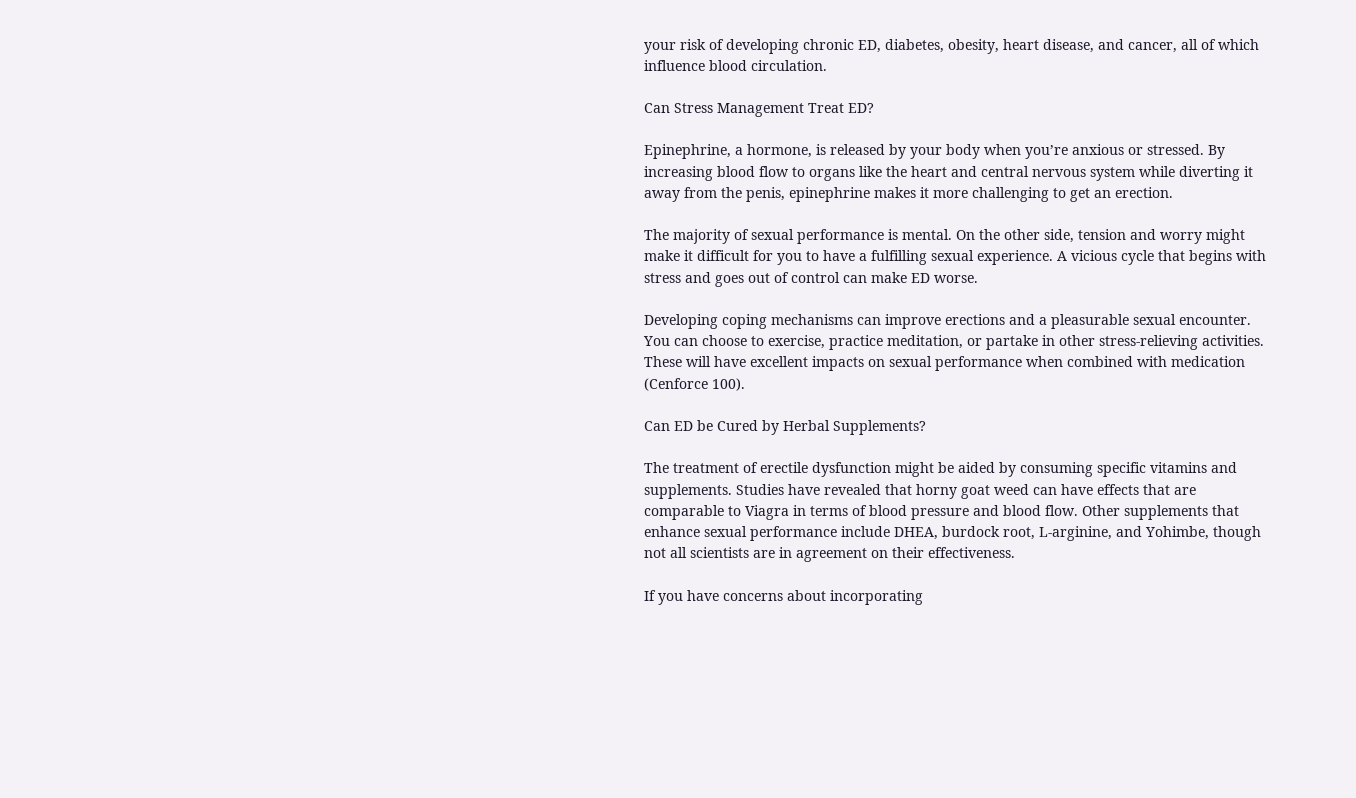your risk of developing chronic ED, diabetes, obesity, heart disease, and cancer, all of which influence blood circulation.

Can Stress Management Treat ED?

Epinephrine, a hormone, is released by your body when you’re anxious or stressed. By increasing blood flow to organs like the heart and central nervous system while diverting it away from the penis, epinephrine makes it more challenging to get an erection.

The majority of sexual performance is mental. On the other side, tension and worry might make it difficult for you to have a fulfilling sexual experience. A vicious cycle that begins with stress and goes out of control can make ED worse.

Developing coping mechanisms can improve erections and a pleasurable sexual encounter. You can choose to exercise, practice meditation, or partake in other stress-relieving activities. These will have excellent impacts on sexual performance when combined with medication (Cenforce 100).

Can ED be Cured by Herbal Supplements?

The treatment of erectile dysfunction might be aided by consuming specific vitamins and supplements. Studies have revealed that horny goat weed can have effects that are comparable to Viagra in terms of blood pressure and blood flow. Other supplements that enhance sexual performance include DHEA, burdock root, L-arginine, and Yohimbe, though not all scientists are in agreement on their effectiveness.

If you have concerns about incorporating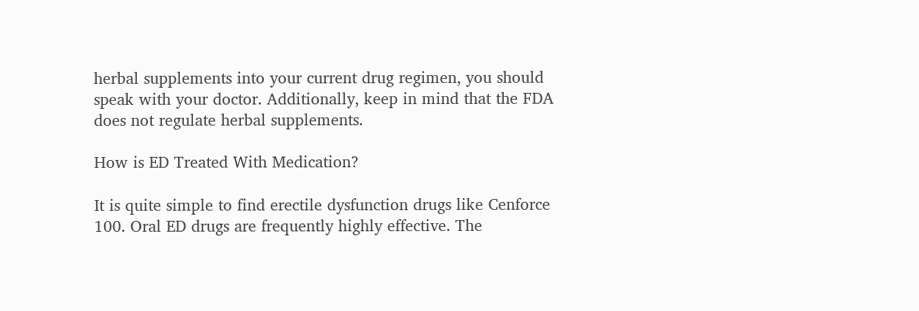herbal supplements into your current drug regimen, you should speak with your doctor. Additionally, keep in mind that the FDA does not regulate herbal supplements.

How is ED Treated With Medication?

It is quite simple to find erectile dysfunction drugs like Cenforce 100. Oral ED drugs are frequently highly effective. The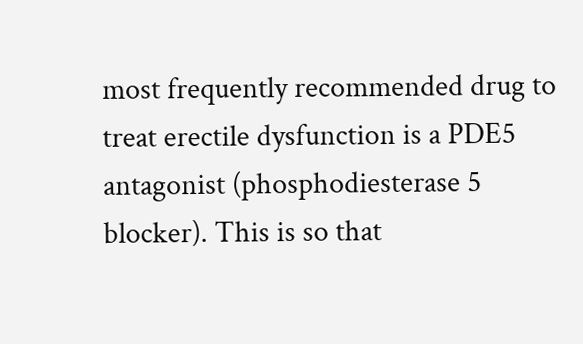most frequently recommended drug to treat erectile dysfunction is a PDE5 antagonist (phosphodiesterase 5 blocker). This is so that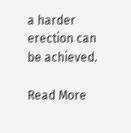a harder erection can be achieved.

Read More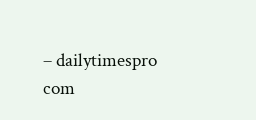– dailytimespro com